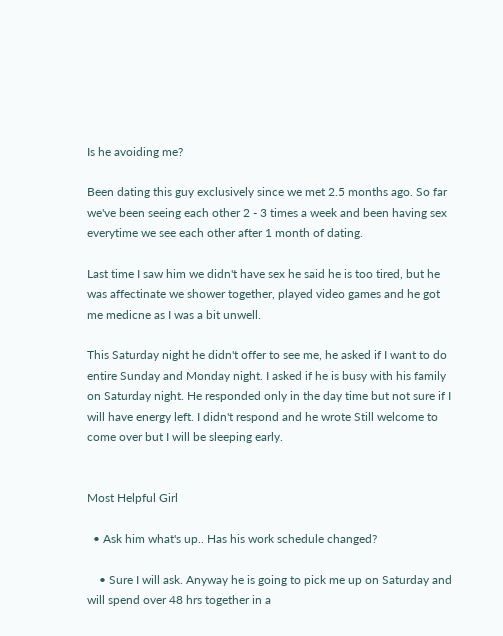Is he avoiding me?

Been dating this guy exclusively since we met 2.5 months ago. So far we've been seeing each other 2 - 3 times a week and been having sex everytime we see each other after 1 month of dating.

Last time I saw him we didn't have sex he said he is too tired, but he was affectinate we shower together, played video games and he got me medicne as I was a bit unwell.

This Saturday night he didn't offer to see me, he asked if I want to do entire Sunday and Monday night. I asked if he is busy with his family on Saturday night. He responded only in the day time but not sure if I will have energy left. I didn't respond and he wrote Still welcome to come over but I will be sleeping early.


Most Helpful Girl

  • Ask him what's up.. Has his work schedule changed?

    • Sure I will ask. Anyway he is going to pick me up on Saturday and will spend over 48 hrs together in a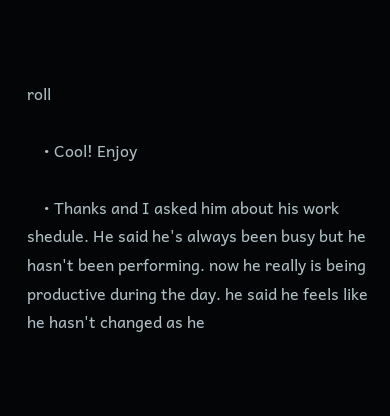roll

    • Cool! Enjoy

    • Thanks and I asked him about his work shedule. He said he's always been busy but he hasn't been performing. now he really is being productive during the day. he said he feels like he hasn't changed as he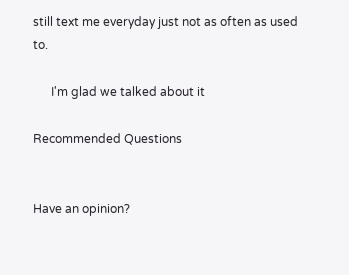still text me everyday just not as often as used to.

      I'm glad we talked about it

Recommended Questions


Have an opinion?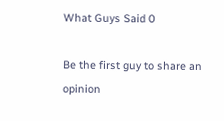What Guys Said 0

Be the first guy to share an opinion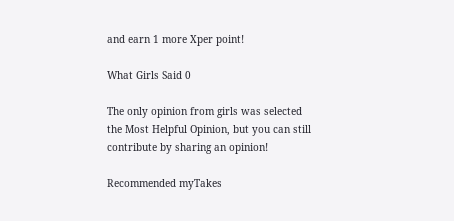and earn 1 more Xper point!

What Girls Said 0

The only opinion from girls was selected the Most Helpful Opinion, but you can still contribute by sharing an opinion!

Recommended myTakes